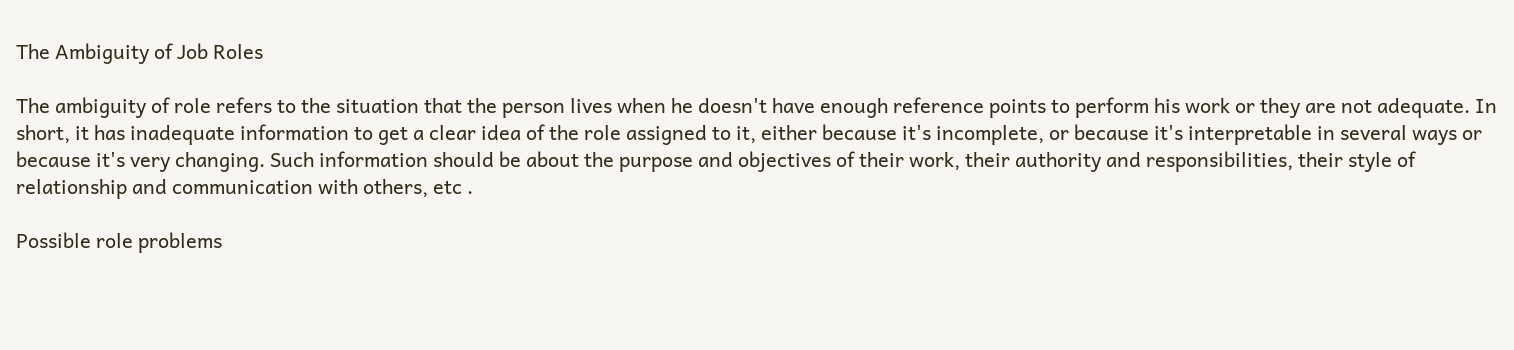The Ambiguity of Job Roles

The ambiguity of role refers to the situation that the person lives when he doesn't have enough reference points to perform his work or they are not adequate. In short, it has inadequate information to get a clear idea of the role assigned to it, either because it's incomplete, or because it's interpretable in several ways or because it's very changing. Such information should be about the purpose and objectives of their work, their authority and responsibilities, their style of relationship and communication with others, etc .

Possible role problems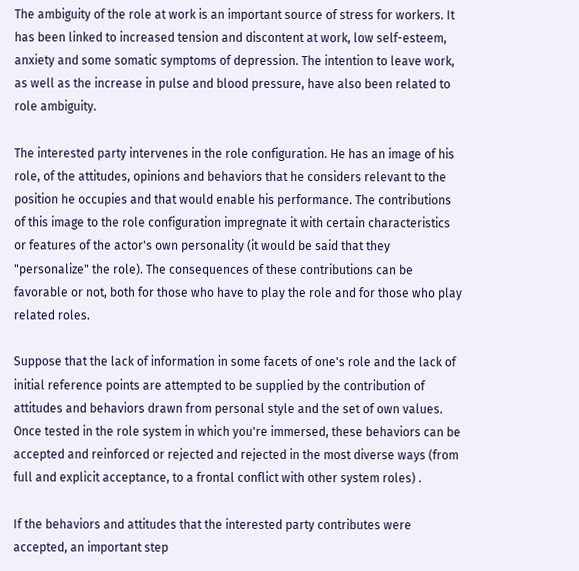The ambiguity of the role at work is an important source of stress for workers. It has been linked to increased tension and discontent at work, low self-esteem, anxiety and some somatic symptoms of depression. The intention to leave work, as well as the increase in pulse and blood pressure, have also been related to role ambiguity.

The interested party intervenes in the role configuration. He has an image of his role, of the attitudes, opinions and behaviors that he considers relevant to the position he occupies and that would enable his performance. The contributions of this image to the role configuration impregnate it with certain characteristics or features of the actor's own personality (it would be said that they "personalize" the role). The consequences of these contributions can be favorable or not, both for those who have to play the role and for those who play related roles.

Suppose that the lack of information in some facets of one's role and the lack of initial reference points are attempted to be supplied by the contribution of attitudes and behaviors drawn from personal style and the set of own values. Once tested in the role system in which you're immersed, these behaviors can be accepted and reinforced or rejected and rejected in the most diverse ways (from full and explicit acceptance, to a frontal conflict with other system roles) .

If the behaviors and attitudes that the interested party contributes were accepted, an important step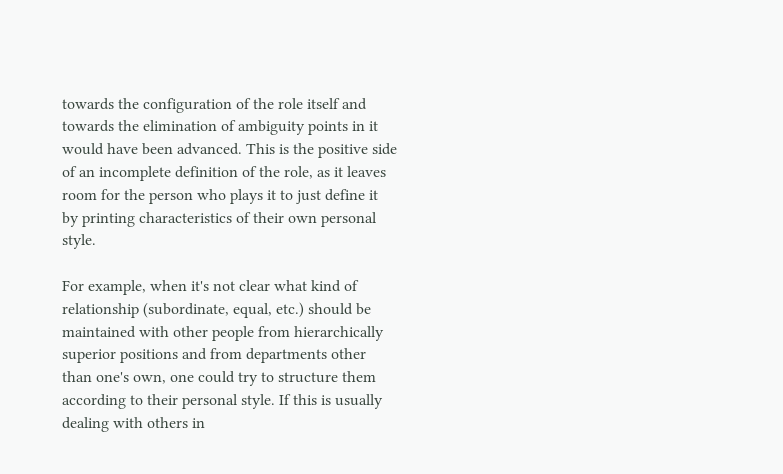towards the configuration of the role itself and towards the elimination of ambiguity points in it would have been advanced. This is the positive side of an incomplete definition of the role, as it leaves room for the person who plays it to just define it by printing characteristics of their own personal style.

For example, when it's not clear what kind of relationship (subordinate, equal, etc.) should be maintained with other people from hierarchically superior positions and from departments other than one's own, one could try to structure them according to their personal style. If this is usually dealing with others in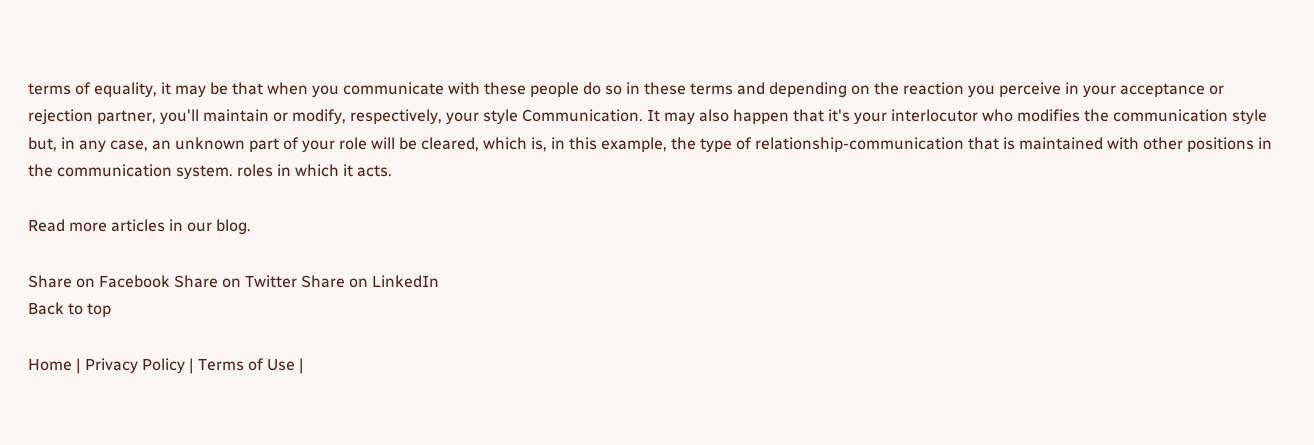terms of equality, it may be that when you communicate with these people do so in these terms and depending on the reaction you perceive in your acceptance or rejection partner, you'll maintain or modify, respectively, your style Communication. It may also happen that it's your interlocutor who modifies the communication style but, in any case, an unknown part of your role will be cleared, which is, in this example, the type of relationship-communication that is maintained with other positions in the communication system. roles in which it acts.

Read more articles in our blog.

Share on Facebook Share on Twitter Share on LinkedIn
Back to top

Home | Privacy Policy | Terms of Use |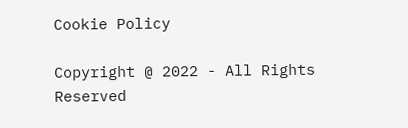Cookie Policy

Copyright @ 2022 - All Rights Reserved